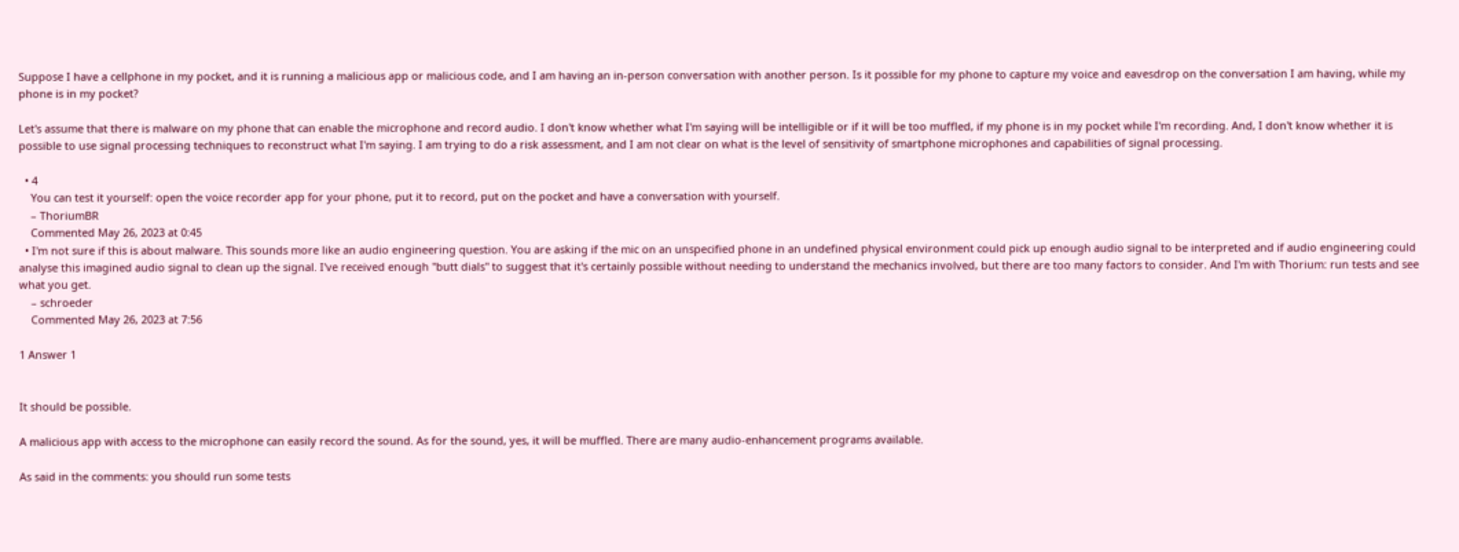Suppose I have a cellphone in my pocket, and it is running a malicious app or malicious code, and I am having an in-person conversation with another person. Is it possible for my phone to capture my voice and eavesdrop on the conversation I am having, while my phone is in my pocket?

Let's assume that there is malware on my phone that can enable the microphone and record audio. I don't know whether what I'm saying will be intelligible or if it will be too muffled, if my phone is in my pocket while I'm recording. And, I don't know whether it is possible to use signal processing techniques to reconstruct what I'm saying. I am trying to do a risk assessment, and I am not clear on what is the level of sensitivity of smartphone microphones and capabilities of signal processing.

  • 4
    You can test it yourself: open the voice recorder app for your phone, put it to record, put on the pocket and have a conversation with yourself.
    – ThoriumBR
    Commented May 26, 2023 at 0:45
  • I'm not sure if this is about malware. This sounds more like an audio engineering question. You are asking if the mic on an unspecified phone in an undefined physical environment could pick up enough audio signal to be interpreted and if audio engineering could analyse this imagined audio signal to clean up the signal. I've received enough "butt dials" to suggest that it's certainly possible without needing to understand the mechanics involved, but there are too many factors to consider. And I'm with Thorium: run tests and see what you get.
    – schroeder
    Commented May 26, 2023 at 7:56

1 Answer 1


It should be possible.

A malicious app with access to the microphone can easily record the sound. As for the sound, yes, it will be muffled. There are many audio-enhancement programs available.

As said in the comments: you should run some tests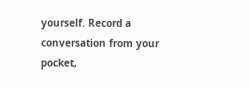yourself. Record a conversation from your pocket,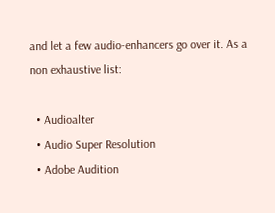and let a few audio-enhancers go over it. As a non exhaustive list:

  • Audioalter
  • Audio Super Resolution
  • Adobe Audition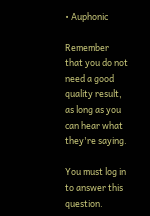• Auphonic

Remember that you do not need a good quality result, as long as you can hear what they're saying.

You must log in to answer this question.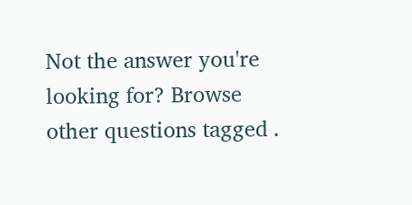Not the answer you're looking for? Browse other questions tagged .